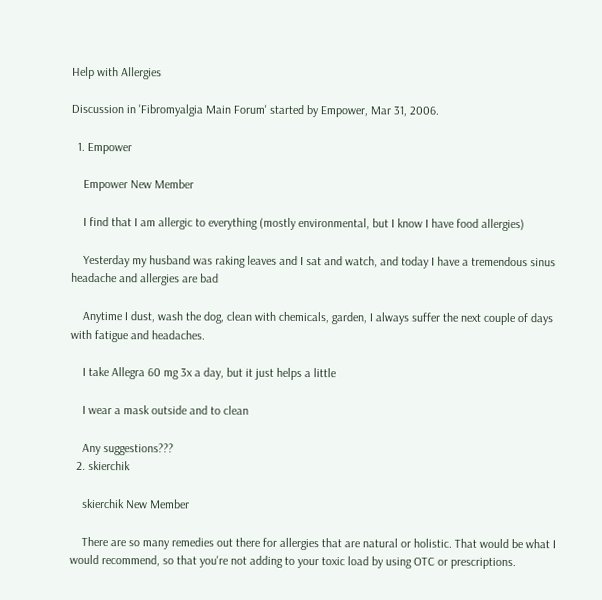Help with Allergies

Discussion in 'Fibromyalgia Main Forum' started by Empower, Mar 31, 2006.

  1. Empower

    Empower New Member

    I find that I am allergic to everything (mostly environmental, but I know I have food allergies)

    Yesterday my husband was raking leaves and I sat and watch, and today I have a tremendous sinus headache and allergies are bad

    Anytime I dust, wash the dog, clean with chemicals, garden, I always suffer the next couple of days with fatigue and headaches.

    I take Allegra 60 mg 3x a day, but it just helps a little

    I wear a mask outside and to clean

    Any suggestions???
  2. skierchik

    skierchik New Member

    There are so many remedies out there for allergies that are natural or holistic. That would be what I would recommend, so that you're not adding to your toxic load by using OTC or prescriptions.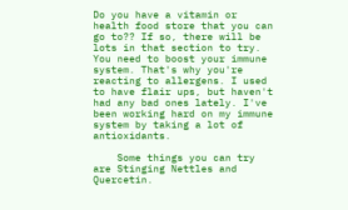Do you have a vitamin or health food store that you can go to?? If so, there will be lots in that section to try. You need to boost your immune system. That's why you're reacting to allergens. I used to have flair ups, but haven't had any bad ones lately. I've been working hard on my immune system by taking a lot of antioxidants.

    Some things you can try are Stinging Nettles and Quercetin.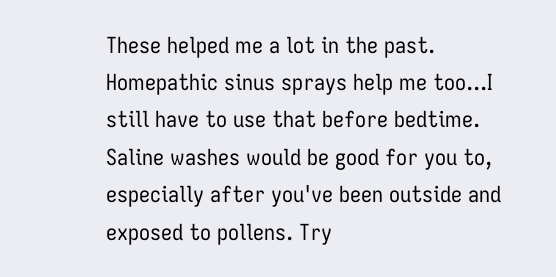These helped me a lot in the past. Homepathic sinus sprays help me too...I still have to use that before bedtime. Saline washes would be good for you to, especially after you've been outside and exposed to pollens. Try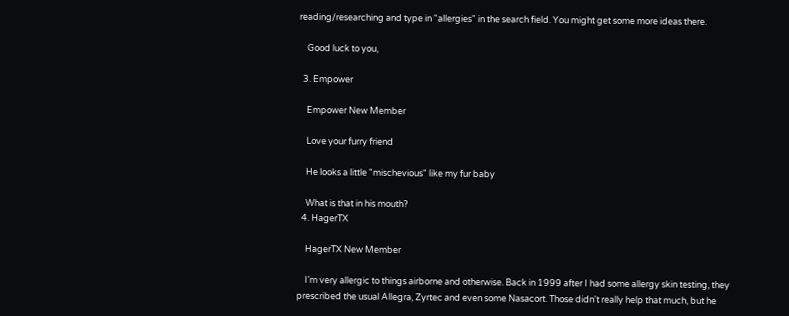reading/researching and type in "allergies" in the search field. You might get some more ideas there.

    Good luck to you,

  3. Empower

    Empower New Member

    Love your furry friend

    He looks a little "mischevious" like my fur baby

    What is that in his mouth?
  4. HagerTX

    HagerTX New Member

    I'm very allergic to things airborne and otherwise. Back in 1999 after I had some allergy skin testing, they prescribed the usual Allegra, Zyrtec and even some Nasacort. Those didn't really help that much, but he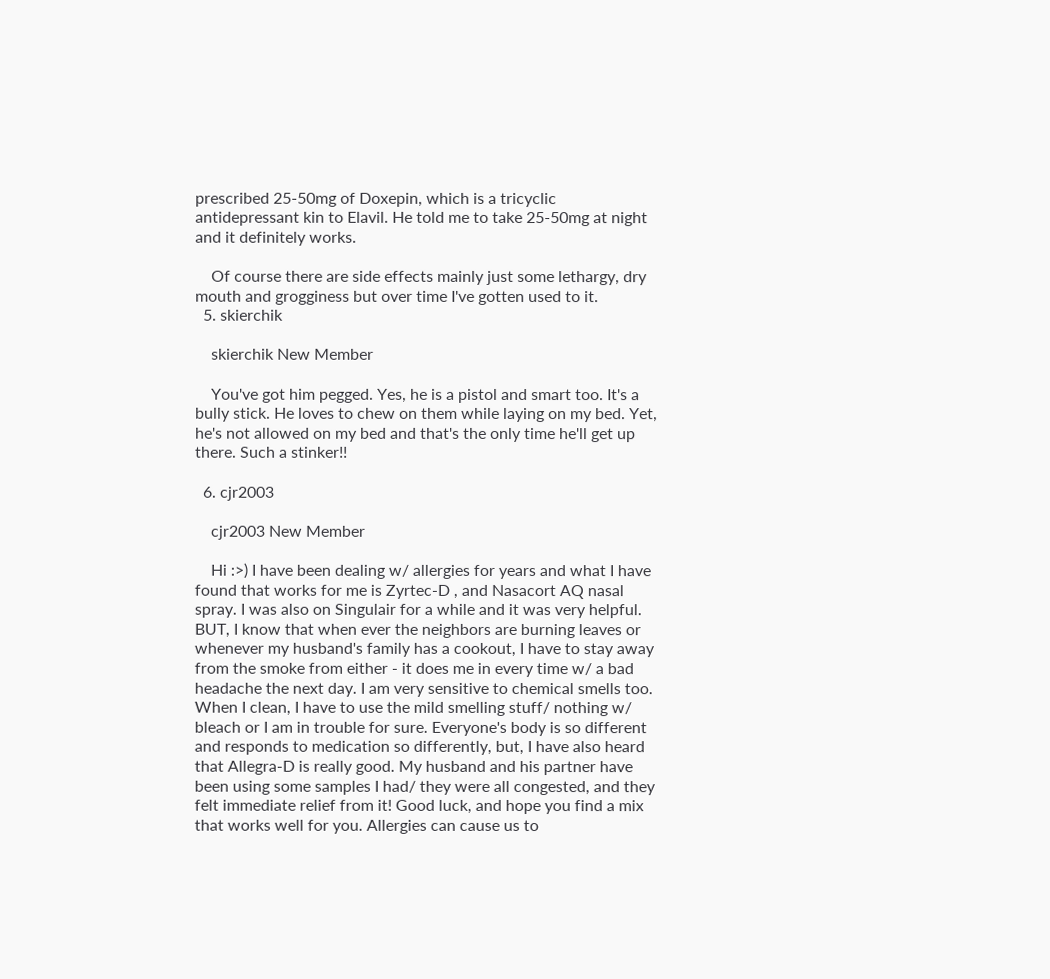prescribed 25-50mg of Doxepin, which is a tricyclic antidepressant kin to Elavil. He told me to take 25-50mg at night and it definitely works.

    Of course there are side effects mainly just some lethargy, dry mouth and grogginess but over time I've gotten used to it.
  5. skierchik

    skierchik New Member

    You've got him pegged. Yes, he is a pistol and smart too. It's a bully stick. He loves to chew on them while laying on my bed. Yet, he's not allowed on my bed and that's the only time he'll get up there. Such a stinker!!

  6. cjr2003

    cjr2003 New Member

    Hi :>) I have been dealing w/ allergies for years and what I have found that works for me is Zyrtec-D , and Nasacort AQ nasal spray. I was also on Singulair for a while and it was very helpful. BUT, I know that when ever the neighbors are burning leaves or whenever my husband's family has a cookout, I have to stay away from the smoke from either - it does me in every time w/ a bad headache the next day. I am very sensitive to chemical smells too. When I clean, I have to use the mild smelling stuff/ nothing w/ bleach or I am in trouble for sure. Everyone's body is so different and responds to medication so differently, but, I have also heard that Allegra-D is really good. My husband and his partner have been using some samples I had/ they were all congested, and they felt immediate relief from it! Good luck, and hope you find a mix that works well for you. Allergies can cause us to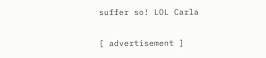suffer so! LOL Carla

[ advertisement ]